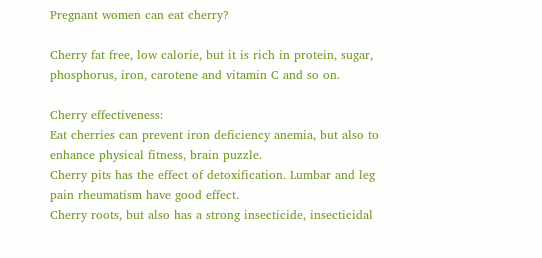Pregnant women can eat cherry?

Cherry fat free, low calorie, but it is rich in protein, sugar, phosphorus, iron, carotene and vitamin C and so on.

Cherry effectiveness:
Eat cherries can prevent iron deficiency anemia, but also to enhance physical fitness, brain puzzle.
Cherry pits has the effect of detoxification. Lumbar and leg pain rheumatism have good effect.
Cherry roots, but also has a strong insecticide, insecticidal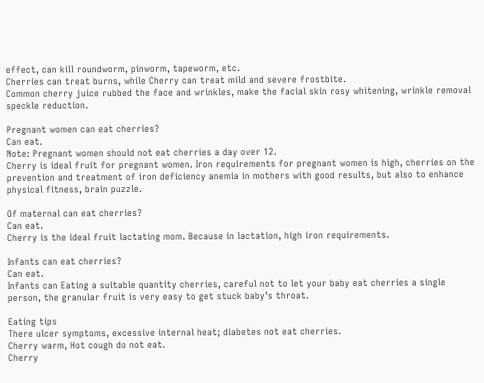effect, can kill roundworm, pinworm, tapeworm, etc.
Cherries can treat burns, while Cherry can treat mild and severe frostbite.
Common cherry juice rubbed the face and wrinkles, make the facial skin rosy whitening, wrinkle removal speckle reduction.

Pregnant women can eat cherries?
Can eat.
Note: Pregnant women should not eat cherries a day over 12.
Cherry is ideal fruit for pregnant women. Iron requirements for pregnant women is high, cherries on the prevention and treatment of iron deficiency anemia in mothers with good results, but also to enhance physical fitness, brain puzzle.

Of maternal can eat cherries?
Can eat.
Cherry is the ideal fruit lactating mom. Because in lactation, high iron requirements.

Infants can eat cherries?
Can eat.
Infants can Eating a suitable quantity cherries, careful not to let your baby eat cherries a single person, the granular fruit is very easy to get stuck baby’s throat.

Eating tips
There ulcer symptoms, excessive internal heat; diabetes not eat cherries.
Cherry warm, Hot cough do not eat.
Cherry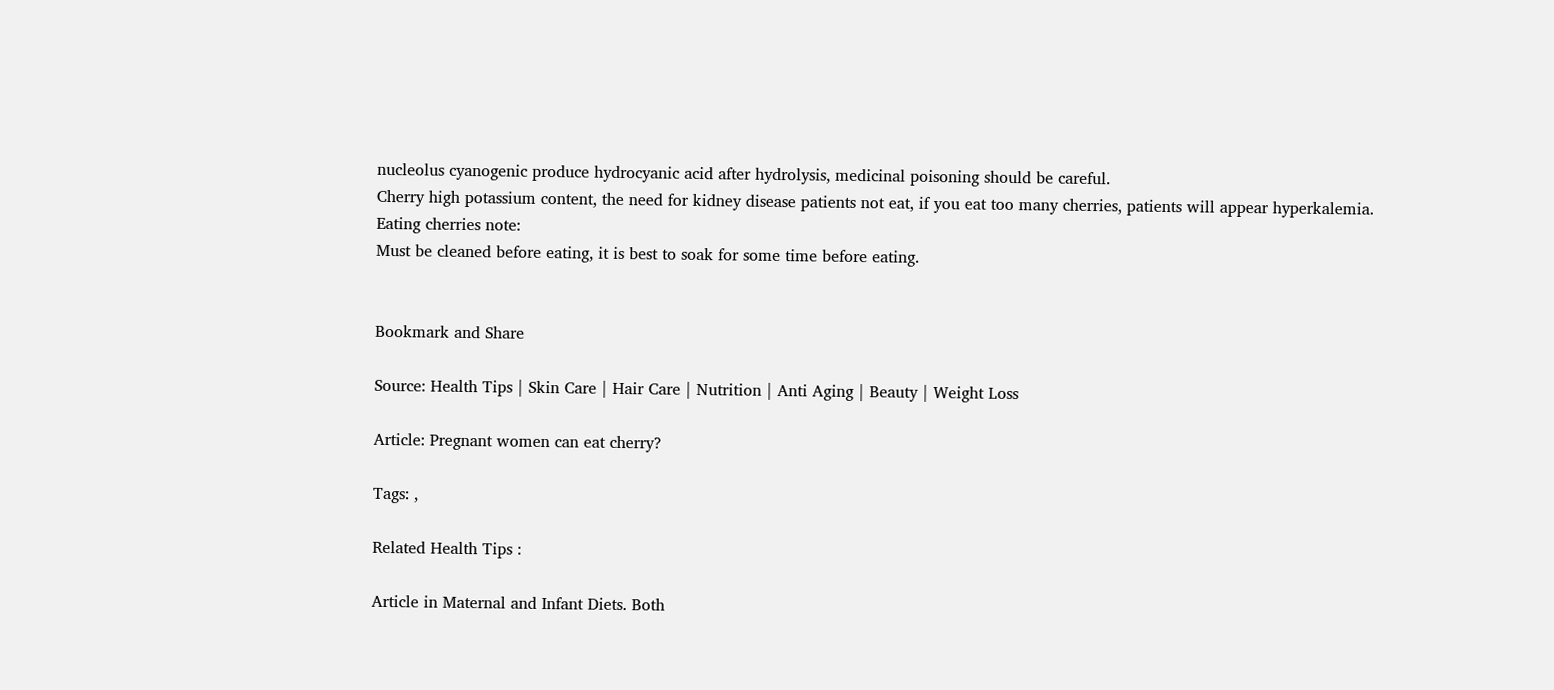nucleolus cyanogenic produce hydrocyanic acid after hydrolysis, medicinal poisoning should be careful.
Cherry high potassium content, the need for kidney disease patients not eat, if you eat too many cherries, patients will appear hyperkalemia.
Eating cherries note:
Must be cleaned before eating, it is best to soak for some time before eating.


Bookmark and Share

Source: Health Tips | Skin Care | Hair Care | Nutrition | Anti Aging | Beauty | Weight Loss

Article: Pregnant women can eat cherry?

Tags: ,

Related Health Tips :

Article in Maternal and Infant Diets. Both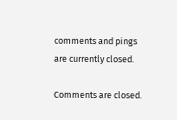comments and pings are currently closed.

Comments are closed.